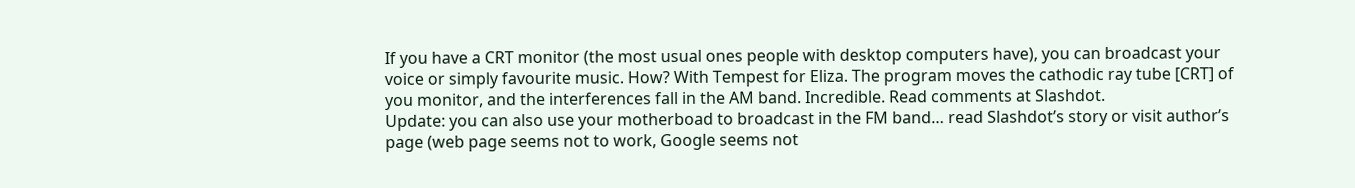If you have a CRT monitor (the most usual ones people with desktop computers have), you can broadcast your voice or simply favourite music. How? With Tempest for Eliza. The program moves the cathodic ray tube [CRT] of you monitor, and the interferences fall in the AM band. Incredible. Read comments at Slashdot.
Update: you can also use your motherboad to broadcast in the FM band… read Slashdot’s story or visit author’s page (web page seems not to work, Google seems not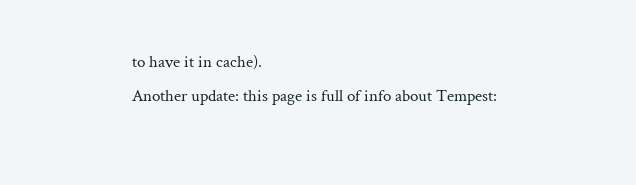to have it in cache).
Another update: this page is full of info about Tempest: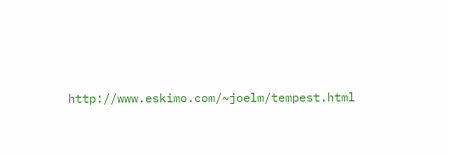http://www.eskimo.com/~joelm/tempest.html